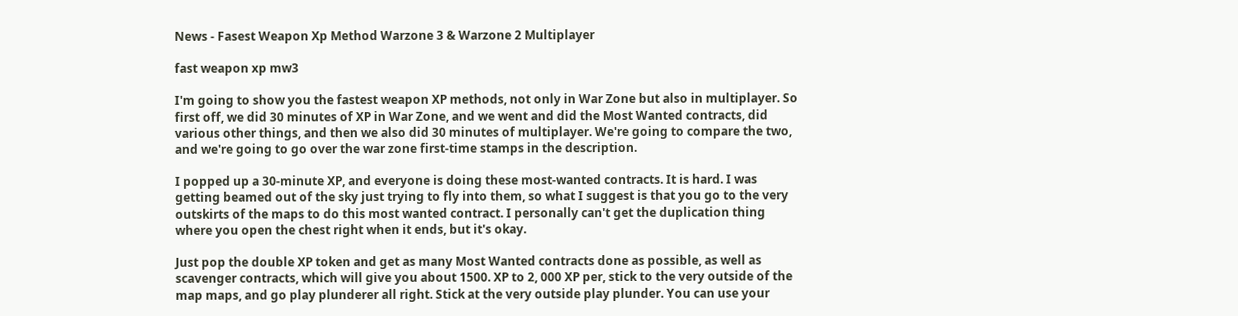News - Fasest Weapon Xp Method Warzone 3 & Warzone 2 Multiplayer

fast weapon xp mw3

I'm going to show you the fastest weapon XP methods, not only in War Zone but also in multiplayer. So first off, we did 30 minutes of XP in War Zone, and we went and did the Most Wanted contracts, did various other things, and then we also did 30 minutes of multiplayer. We're going to compare the two, and we're going to go over the war zone first-time stamps in the description.

I popped up a 30-minute XP, and everyone is doing these most-wanted contracts. It is hard. I was getting beamed out of the sky just trying to fly into them, so what I suggest is that you go to the very outskirts of the maps to do this most wanted contract. I personally can't get the duplication thing where you open the chest right when it ends, but it's okay.

Just pop the double XP token and get as many Most Wanted contracts done as possible, as well as scavenger contracts, which will give you about 1500. XP to 2, 000 XP per, stick to the very outside of the map maps, and go play plunderer all right. Stick at the very outside play plunder. You can use your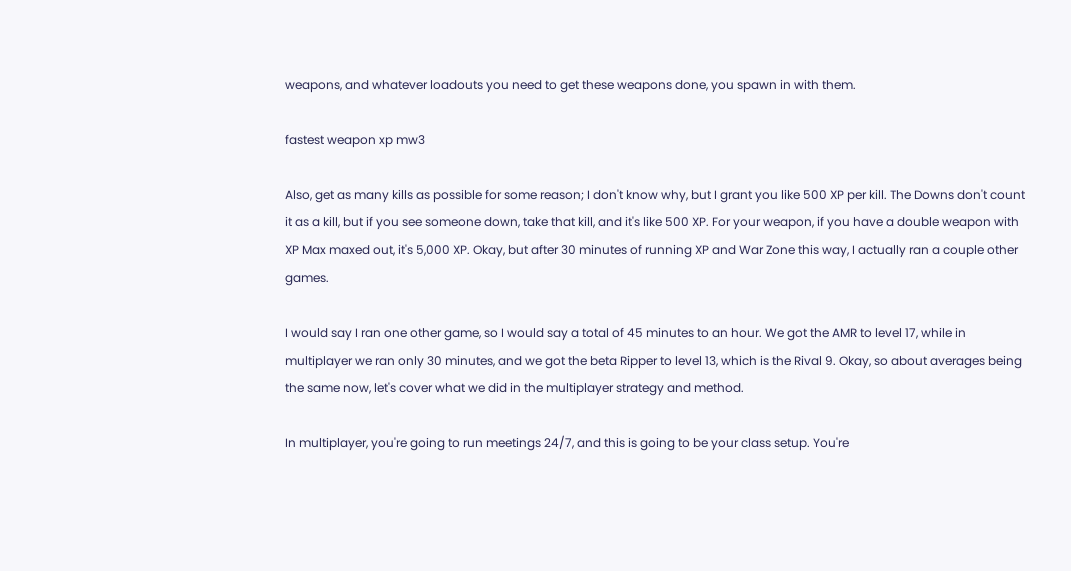weapons, and whatever loadouts you need to get these weapons done, you spawn in with them.

fastest weapon xp mw3

Also, get as many kills as possible for some reason; I don't know why, but I grant you like 500 XP per kill. The Downs don't count it as a kill, but if you see someone down, take that kill, and it's like 500 XP. For your weapon, if you have a double weapon with XP Max maxed out, it's 5,000 XP. Okay, but after 30 minutes of running XP and War Zone this way, I actually ran a couple other games.

I would say I ran one other game, so I would say a total of 45 minutes to an hour. We got the AMR to level 17, while in multiplayer we ran only 30 minutes, and we got the beta Ripper to level 13, which is the Rival 9. Okay, so about averages being the same now, let's cover what we did in the multiplayer strategy and method.

In multiplayer, you're going to run meetings 24/7, and this is going to be your class setup. You're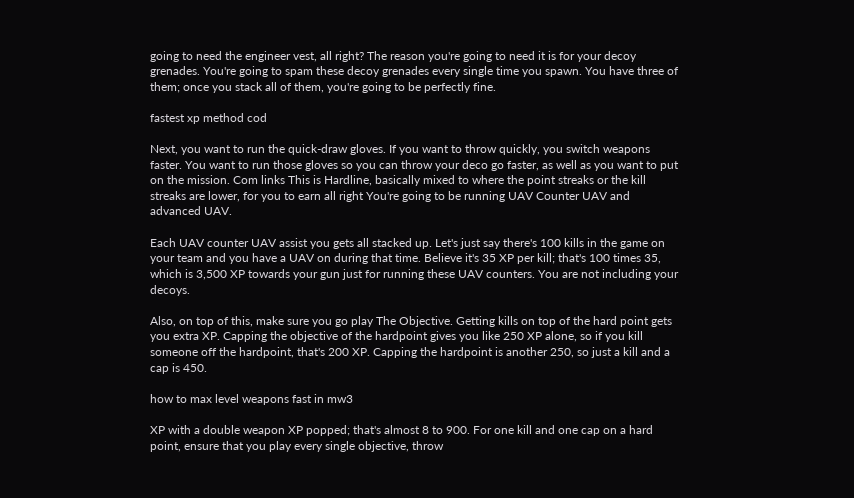going to need the engineer vest, all right? The reason you're going to need it is for your decoy grenades. You're going to spam these decoy grenades every single time you spawn. You have three of them; once you stack all of them, you're going to be perfectly fine.

fastest xp method cod

Next, you want to run the quick-draw gloves. If you want to throw quickly, you switch weapons faster. You want to run those gloves so you can throw your deco go faster, as well as you want to put on the mission. Com links This is Hardline, basically mixed to where the point streaks or the kill streaks are lower, for you to earn all right You're going to be running UAV Counter UAV and advanced UAV.

Each UAV counter UAV assist you gets all stacked up. Let's just say there's 100 kills in the game on your team and you have a UAV on during that time. Believe it's 35 XP per kill; that's 100 times 35, which is 3,500 XP towards your gun just for running these UAV counters. You are not including your decoys.

Also, on top of this, make sure you go play The Objective. Getting kills on top of the hard point gets you extra XP. Capping the objective of the hardpoint gives you like 250 XP alone, so if you kill someone off the hardpoint, that's 200 XP. Capping the hardpoint is another 250, so just a kill and a cap is 450.

how to max level weapons fast in mw3

XP with a double weapon XP popped; that's almost 8 to 900. For one kill and one cap on a hard point, ensure that you play every single objective, throw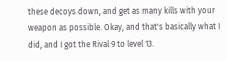these decoys down, and get as many kills with your weapon as possible. Okay, and that's basically what I did, and I got the Rival 9 to level 13.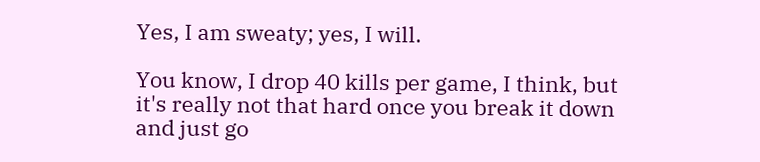Yes, I am sweaty; yes, I will.

You know, I drop 40 kills per game, I think, but it's really not that hard once you break it down and just go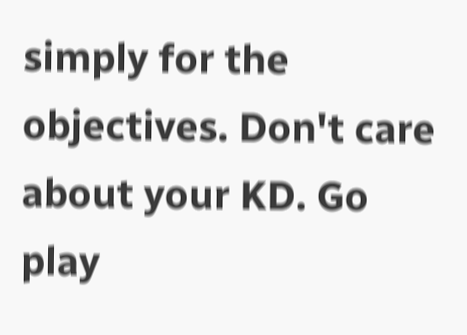simply for the objectives. Don't care about your KD. Go play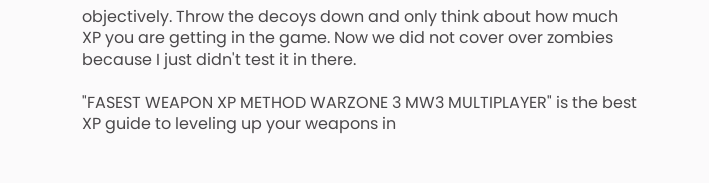objectively. Throw the decoys down and only think about how much XP you are getting in the game. Now we did not cover over zombies because I just didn't test it in there.

"FASEST WEAPON XP METHOD WARZONE 3 MW3 MULTIPLAYER" is the best XP guide to leveling up your weapons in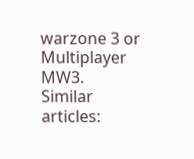warzone 3 or Multiplayer MW3.
Similar articles: